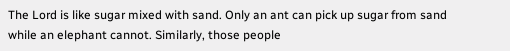The Lord is like sugar mixed with sand. Only an ant can pick up sugar from sand while an elephant cannot. Similarly, those people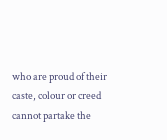who are proud of their caste, colour or creed cannot partake the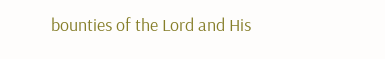bounties of the Lord and His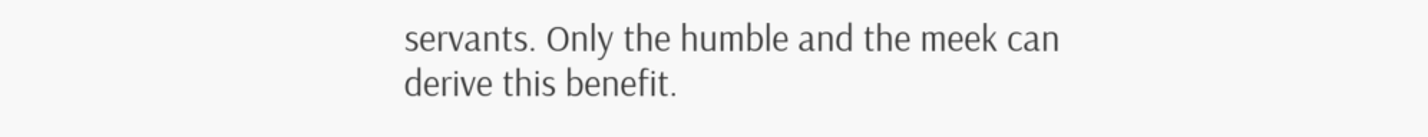servants. Only the humble and the meek can derive this benefit.